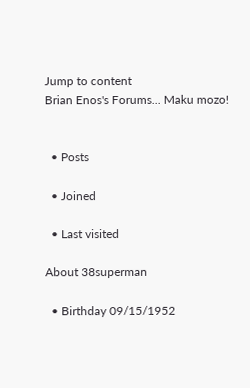Jump to content
Brian Enos's Forums... Maku mozo!


  • Posts

  • Joined

  • Last visited

About 38superman

  • Birthday 09/15/1952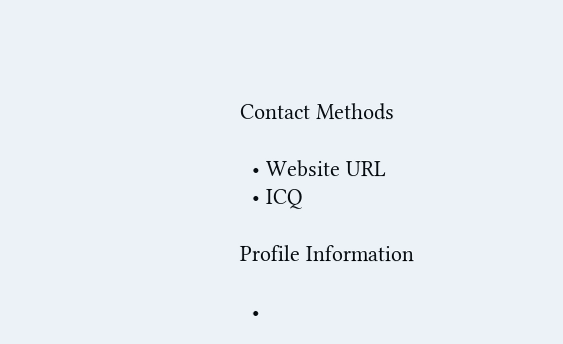Contact Methods

  • Website URL
  • ICQ

Profile Information

  •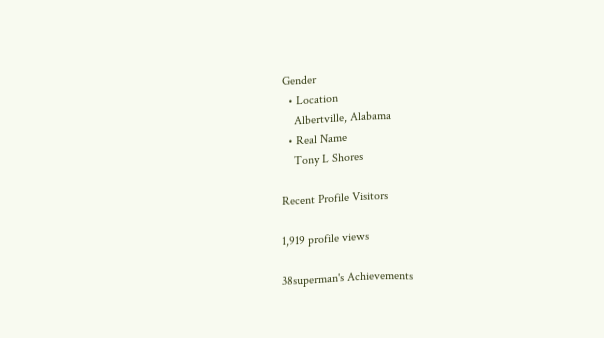Gender
  • Location
    Albertville, Alabama
  • Real Name
    Tony L Shores

Recent Profile Visitors

1,919 profile views

38superman's Achievements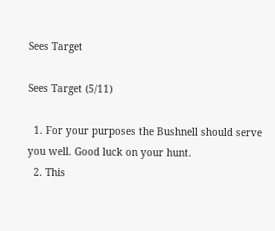Sees Target

Sees Target (5/11)

  1. For your purposes the Bushnell should serve you well. Good luck on your hunt.
  2. This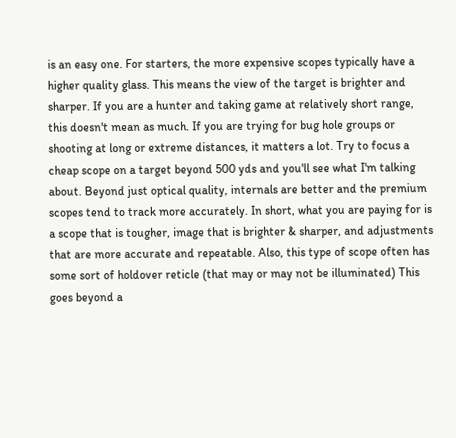is an easy one. For starters, the more expensive scopes typically have a higher quality glass. This means the view of the target is brighter and sharper. If you are a hunter and taking game at relatively short range, this doesn't mean as much. If you are trying for bug hole groups or shooting at long or extreme distances, it matters a lot. Try to focus a cheap scope on a target beyond 500 yds and you'll see what I'm talking about. Beyond just optical quality, internals are better and the premium scopes tend to track more accurately. In short, what you are paying for is a scope that is tougher, image that is brighter & sharper, and adjustments that are more accurate and repeatable. Also, this type of scope often has some sort of holdover reticle (that may or may not be illuminated) This goes beyond a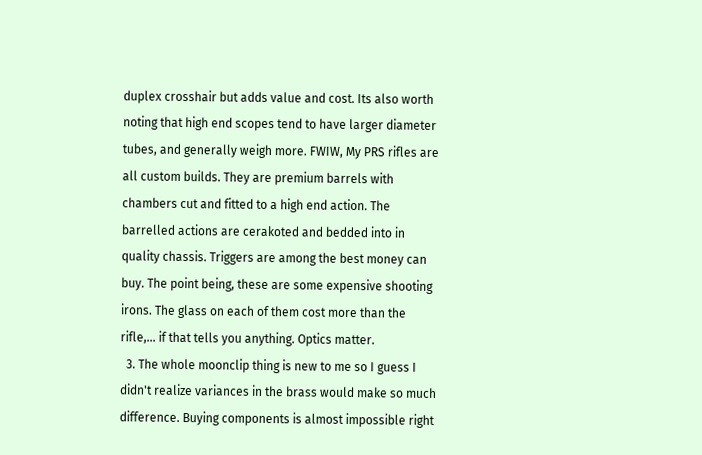duplex crosshair but adds value and cost. Its also worth noting that high end scopes tend to have larger diameter tubes, and generally weigh more. FWIW, My PRS rifles are all custom builds. They are premium barrels with chambers cut and fitted to a high end action. The barrelled actions are cerakoted and bedded into in quality chassis. Triggers are among the best money can buy. The point being, these are some expensive shooting irons. The glass on each of them cost more than the rifle,... if that tells you anything. Optics matter.
  3. The whole moonclip thing is new to me so I guess I didn't realize variances in the brass would make so much difference. Buying components is almost impossible right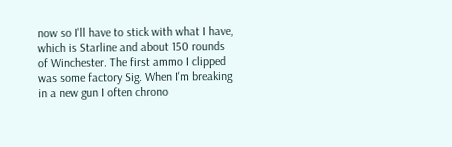now so I'll have to stick with what I have, which is Starline and about 150 rounds of Winchester. The first ammo I clipped was some factory Sig. When I'm breaking in a new gun I often chrono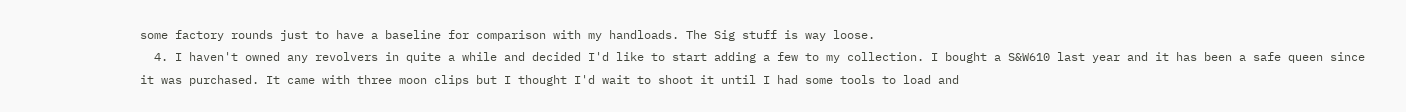some factory rounds just to have a baseline for comparison with my handloads. The Sig stuff is way loose.
  4. I haven't owned any revolvers in quite a while and decided I'd like to start adding a few to my collection. I bought a S&W610 last year and it has been a safe queen since it was purchased. It came with three moon clips but I thought I'd wait to shoot it until I had some tools to load and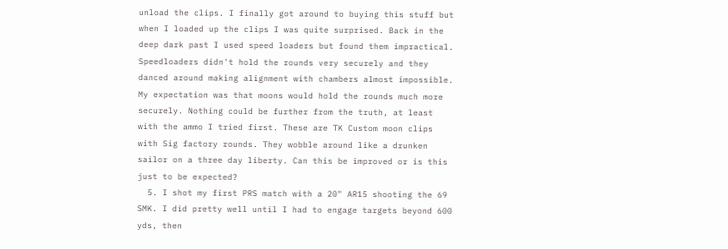unload the clips. I finally got around to buying this stuff but when I loaded up the clips I was quite surprised. Back in the deep dark past I used speed loaders but found them impractical. Speedloaders didn't hold the rounds very securely and they danced around making alignment with chambers almost impossible. My expectation was that moons would hold the rounds much more securely. Nothing could be further from the truth, at least with the ammo I tried first. These are TK Custom moon clips with Sig factory rounds. They wobble around like a drunken sailor on a three day liberty. Can this be improved or is this just to be expected?
  5. I shot my first PRS match with a 20" AR15 shooting the 69 SMK. I did pretty well until I had to engage targets beyond 600 yds, then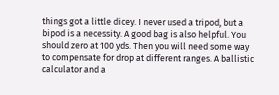things got a little dicey. I never used a tripod, but a bipod is a necessity. A good bag is also helpful. You should zero at 100 yds. Then you will need some way to compensate for drop at different ranges. A ballistic calculator and a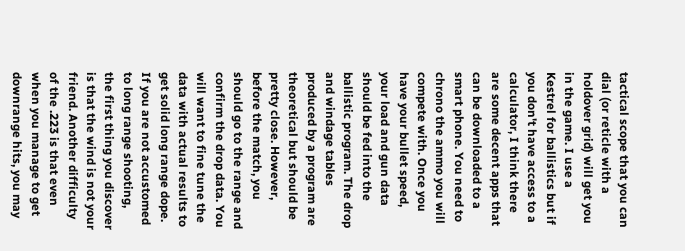tactical scope that you can dial (or reticle with a holdover grid) will get you in the game. I use a Kestrel for ballistics but if you don't have access to a calculator, I think there are some decent apps that can be downloaded to a smart phone. You need to chrono the ammo you will compete with. Once you have your bullet speed, your load and gun data should be fed into the ballistic program. The drop and windage tables produced by a program are theoretical but should be pretty close. However, before the match, you should go to the range and confirm the drop data. You will want to fine tune the data with actual results to get solid long range dope. If you are not accustomed to long range shooting, the first thing you discover is that the wind is not your friend. Another difficulty of the .223 is that even when you manage to get downrange hits, you may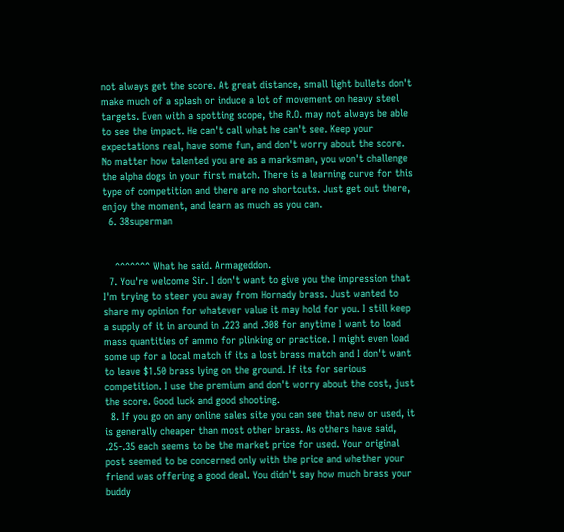not always get the score. At great distance, small light bullets don't make much of a splash or induce a lot of movement on heavy steel targets. Even with a spotting scope, the R.O. may not always be able to see the impact. He can't call what he can't see. Keep your expectations real, have some fun, and don't worry about the score. No matter how talented you are as a marksman, you won't challenge the alpha dogs in your first match. There is a learning curve for this type of competition and there are no shortcuts. Just get out there, enjoy the moment, and learn as much as you can.
  6. 38superman


    ^^^^^^^ What he said. Armageddon.
  7. You're welcome Sir. I don't want to give you the impression that I'm trying to steer you away from Hornady brass. Just wanted to share my opinion for whatever value it may hold for you. I still keep a supply of it in around in .223 and .308 for anytime I want to load mass quantities of ammo for plinking or practice. I might even load some up for a local match if its a lost brass match and I don't want to leave $1.50 brass lying on the ground. If its for serious competition. I use the premium and don't worry about the cost, just the score. Good luck and good shooting.
  8. If you go on any online sales site you can see that new or used, it is generally cheaper than most other brass. As others have said, .25-.35 each seems to be the market price for used. Your original post seemed to be concerned only with the price and whether your friend was offering a good deal. You didn't say how much brass your buddy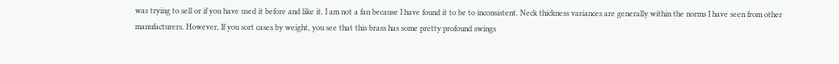was trying to sell or if you have used it before and like it. I am not a fan because I have found it to be to inconsistent. Neck thickness variances are generally within the norms I have seen from other manufacturers. However, If you sort cases by weight, you see that this brass has some pretty profound swings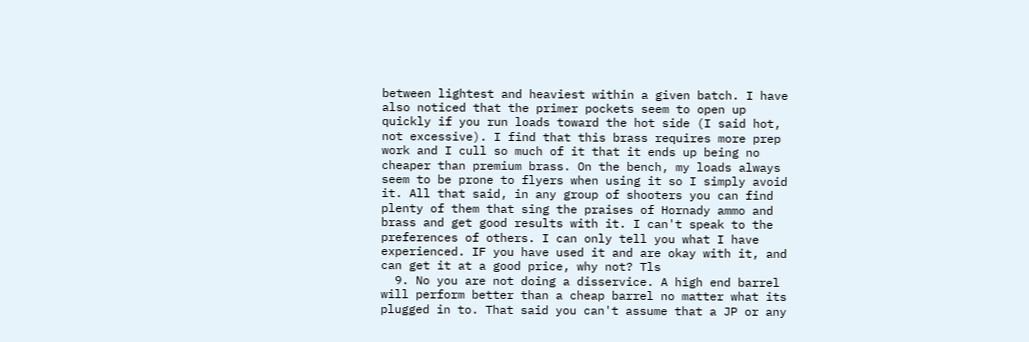between lightest and heaviest within a given batch. I have also noticed that the primer pockets seem to open up quickly if you run loads toward the hot side (I said hot, not excessive). I find that this brass requires more prep work and I cull so much of it that it ends up being no cheaper than premium brass. On the bench, my loads always seem to be prone to flyers when using it so I simply avoid it. All that said, in any group of shooters you can find plenty of them that sing the praises of Hornady ammo and brass and get good results with it. I can't speak to the preferences of others. I can only tell you what I have experienced. IF you have used it and are okay with it, and can get it at a good price, why not? Tls
  9. No you are not doing a disservice. A high end barrel will perform better than a cheap barrel no matter what its plugged in to. That said you can't assume that a JP or any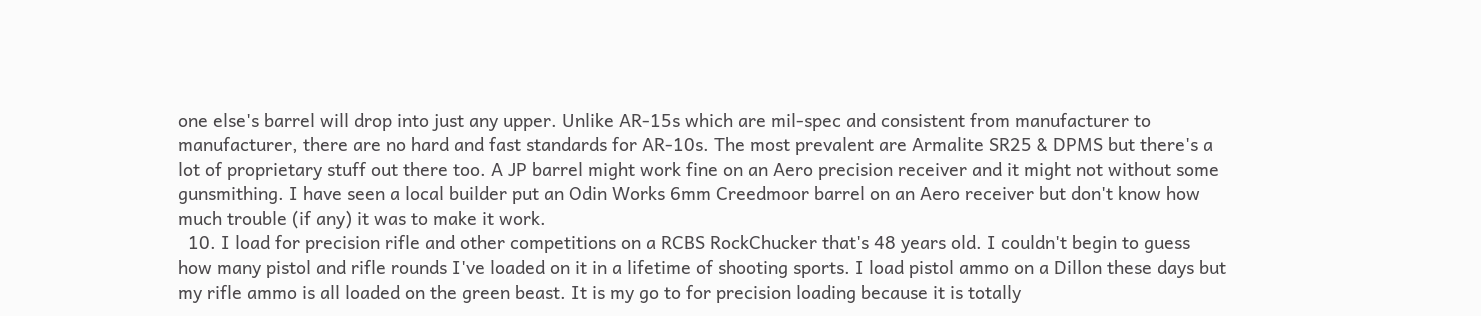one else's barrel will drop into just any upper. Unlike AR-15s which are mil-spec and consistent from manufacturer to manufacturer, there are no hard and fast standards for AR-10s. The most prevalent are Armalite SR25 & DPMS but there's a lot of proprietary stuff out there too. A JP barrel might work fine on an Aero precision receiver and it might not without some gunsmithing. I have seen a local builder put an Odin Works 6mm Creedmoor barrel on an Aero receiver but don't know how much trouble (if any) it was to make it work.
  10. I load for precision rifle and other competitions on a RCBS RockChucker that's 48 years old. I couldn't begin to guess how many pistol and rifle rounds I've loaded on it in a lifetime of shooting sports. I load pistol ammo on a Dillon these days but my rifle ammo is all loaded on the green beast. It is my go to for precision loading because it is totally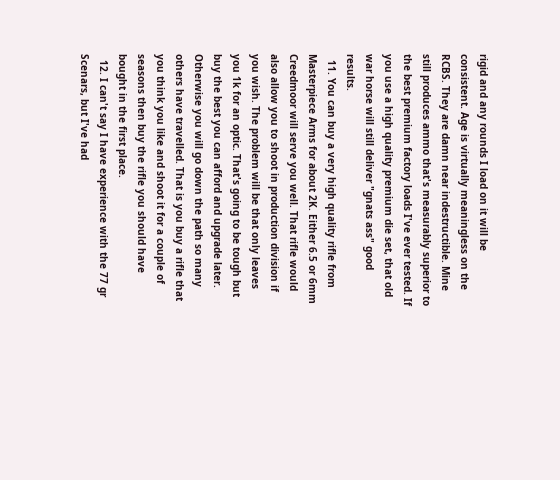rigid and any rounds I load on it will be consistent. Age is virtually meaningless on the RCBS. They are damn near indestructible. Mine still produces ammo that's measurably superior to the best premium factory loads I've ever tested. If you use a high quality premium die set, that old war horse will still deliver "gnats ass" good results.
  11. You can buy a very high quality rifle from Masterpiece Arms for about 2K. Either 6.5 or 6mm Creedmoor will serve you well. That rifle would also allow you to shoot in production division if you wish. The problem will be that only leaves you 1k for an optic. That's going to be tough but buy the best you can afford and upgrade later. Otherwise you will go down the path so many others have travelled. That is you buy a rifle that you think you like and shoot it for a couple of seasons then buy the rifle you should have bought in the first place.
  12. I can't say I have experience with the 77 gr Scenars, but I've had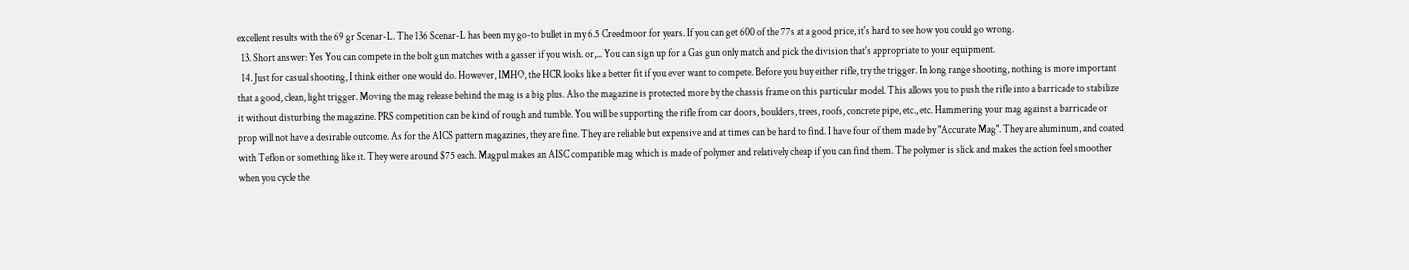excellent results with the 69 gr Scenar-L. The 136 Scenar-L has been my go-to bullet in my 6.5 Creedmoor for years. If you can get 600 of the 77s at a good price, it's hard to see how you could go wrong.
  13. Short answer: Yes You can compete in the bolt gun matches with a gasser if you wish. or,... You can sign up for a Gas gun only match and pick the division that's appropriate to your equipment.
  14. Just for casual shooting, I think either one would do. However, IMHO, the HCR looks like a better fit if you ever want to compete. Before you buy either rifle, try the trigger. In long range shooting, nothing is more important that a good, clean, light trigger. Moving the mag release behind the mag is a big plus. Also the magazine is protected more by the chassis frame on this particular model. This allows you to push the rifle into a barricade to stabilize it without disturbing the magazine. PRS competition can be kind of rough and tumble. You will be supporting the rifle from car doors, boulders, trees, roofs, concrete pipe, etc., etc. Hammering your mag against a barricade or prop will not have a desirable outcome. As for the AICS pattern magazines, they are fine. They are reliable but expensive and at times can be hard to find. I have four of them made by "Accurate Mag". They are aluminum, and coated with Teflon or something like it. They were around $75 each. Magpul makes an AISC compatible mag which is made of polymer and relatively cheap if you can find them. The polymer is slick and makes the action feel smoother when you cycle the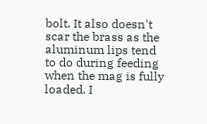bolt. It also doesn't scar the brass as the aluminum lips tend to do during feeding when the mag is fully loaded. I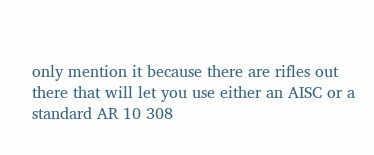only mention it because there are rifles out there that will let you use either an AISC or a standard AR 10 308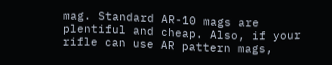mag. Standard AR-10 mags are plentiful and cheap. Also, if your rifle can use AR pattern mags,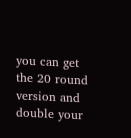you can get the 20 round version and double your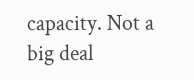capacity. Not a big deal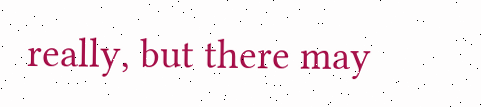really, but there may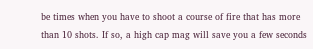be times when you have to shoot a course of fire that has more than 10 shots. If so, a high cap mag will save you a few seconds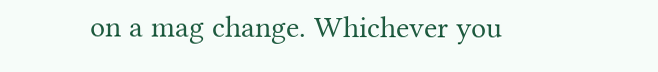on a mag change. Whichever you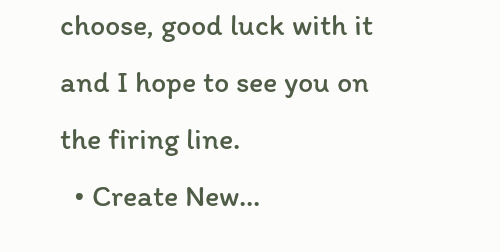choose, good luck with it and I hope to see you on the firing line.
  • Create New...